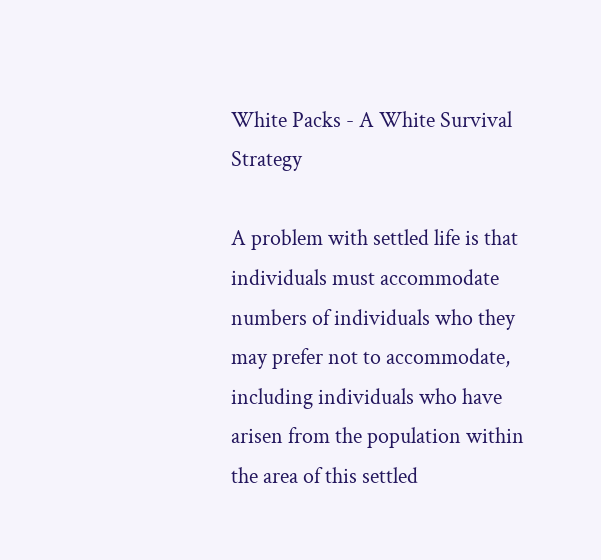White Packs - A White Survival Strategy

A problem with settled life is that individuals must accommodate numbers of individuals who they may prefer not to accommodate, including individuals who have arisen from the population within the area of this settled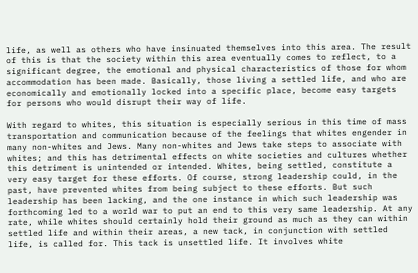life, as well as others who have insinuated themselves into this area. The result of this is that the society within this area eventually comes to reflect, to a significant degree, the emotional and physical characteristics of those for whom accommodation has been made. Basically, those living a settled life, and who are economically and emotionally locked into a specific place, become easy targets for persons who would disrupt their way of life.

With regard to whites, this situation is especially serious in this time of mass transportation and communication because of the feelings that whites engender in many non-whites and Jews. Many non-whites and Jews take steps to associate with whites; and this has detrimental effects on white societies and cultures whether this detriment is unintended or intended. Whites, being settled, constitute a very easy target for these efforts. Of course, strong leadership could, in the past, have prevented whites from being subject to these efforts. But such leadership has been lacking, and the one instance in which such leadership was forthcoming led to a world war to put an end to this very same leadership. At any rate, while whites should certainly hold their ground as much as they can within settled life and within their areas, a new tack, in conjunction with settled life, is called for. This tack is unsettled life. It involves white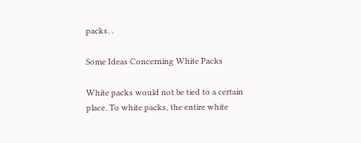packs. .

Some Ideas Concerning White Packs

White packs would not be tied to a certain place. To white packs, the entire white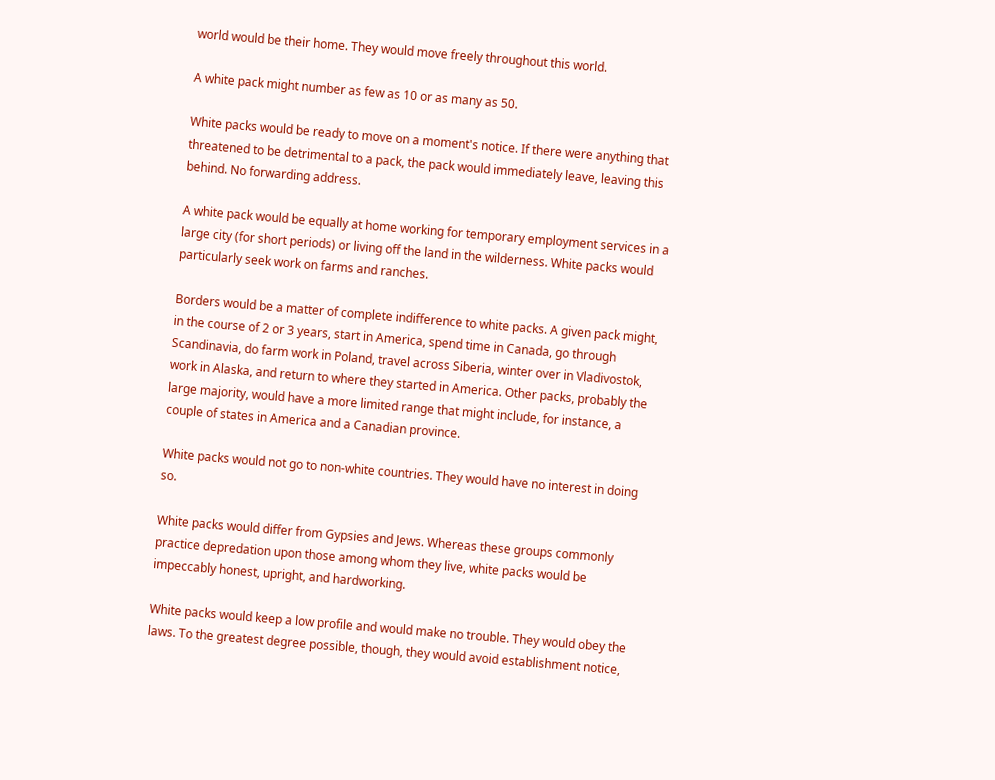world would be their home. They would move freely throughout this world.

A white pack might number as few as 10 or as many as 50.

White packs would be ready to move on a moment's notice. If there were anything that threatened to be detrimental to a pack, the pack would immediately leave, leaving this behind. No forwarding address.

A white pack would be equally at home working for temporary employment services in a large city (for short periods) or living off the land in the wilderness. White packs would particularly seek work on farms and ranches.

Borders would be a matter of complete indifference to white packs. A given pack might, in the course of 2 or 3 years, start in America, spend time in Canada, go through Scandinavia, do farm work in Poland, travel across Siberia, winter over in Vladivostok, work in Alaska, and return to where they started in America. Other packs, probably the large majority, would have a more limited range that might include, for instance, a couple of states in America and a Canadian province.

White packs would not go to non-white countries. They would have no interest in doing so.

White packs would differ from Gypsies and Jews. Whereas these groups commonly practice depredation upon those among whom they live, white packs would be impeccably honest, upright, and hardworking.

White packs would keep a low profile and would make no trouble. They would obey the laws. To the greatest degree possible, though, they would avoid establishment notice,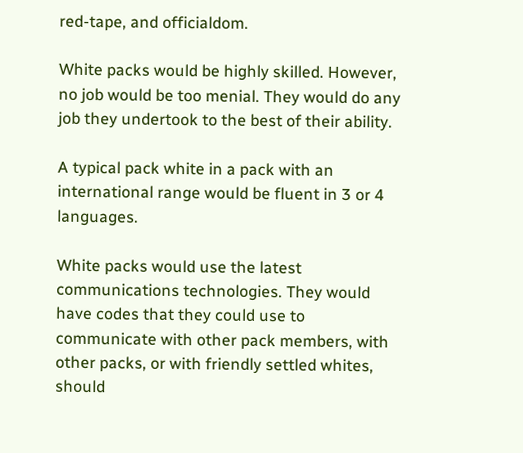red-tape, and officialdom.

White packs would be highly skilled. However, no job would be too menial. They would do any job they undertook to the best of their ability.

A typical pack white in a pack with an international range would be fluent in 3 or 4 languages.

White packs would use the latest communications technologies. They would have codes that they could use to communicate with other pack members, with other packs, or with friendly settled whites, should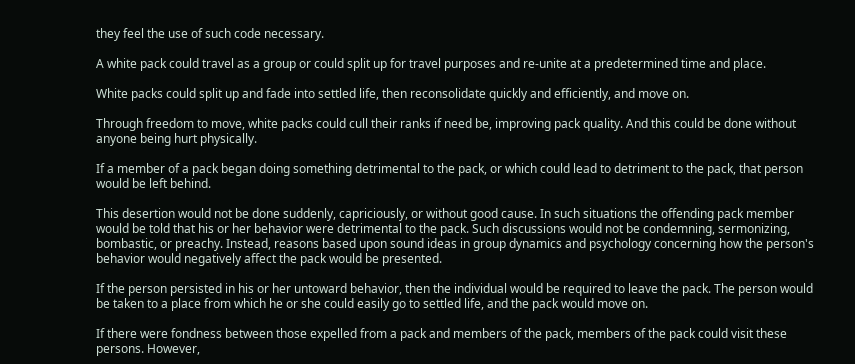they feel the use of such code necessary.

A white pack could travel as a group or could split up for travel purposes and re-unite at a predetermined time and place.

White packs could split up and fade into settled life, then reconsolidate quickly and efficiently, and move on.

Through freedom to move, white packs could cull their ranks if need be, improving pack quality. And this could be done without anyone being hurt physically.

If a member of a pack began doing something detrimental to the pack, or which could lead to detriment to the pack, that person would be left behind.

This desertion would not be done suddenly, capriciously, or without good cause. In such situations the offending pack member would be told that his or her behavior were detrimental to the pack. Such discussions would not be condemning, sermonizing, bombastic, or preachy. Instead, reasons based upon sound ideas in group dynamics and psychology concerning how the person's behavior would negatively affect the pack would be presented.

If the person persisted in his or her untoward behavior, then the individual would be required to leave the pack. The person would be taken to a place from which he or she could easily go to settled life, and the pack would move on.

If there were fondness between those expelled from a pack and members of the pack, members of the pack could visit these persons. However,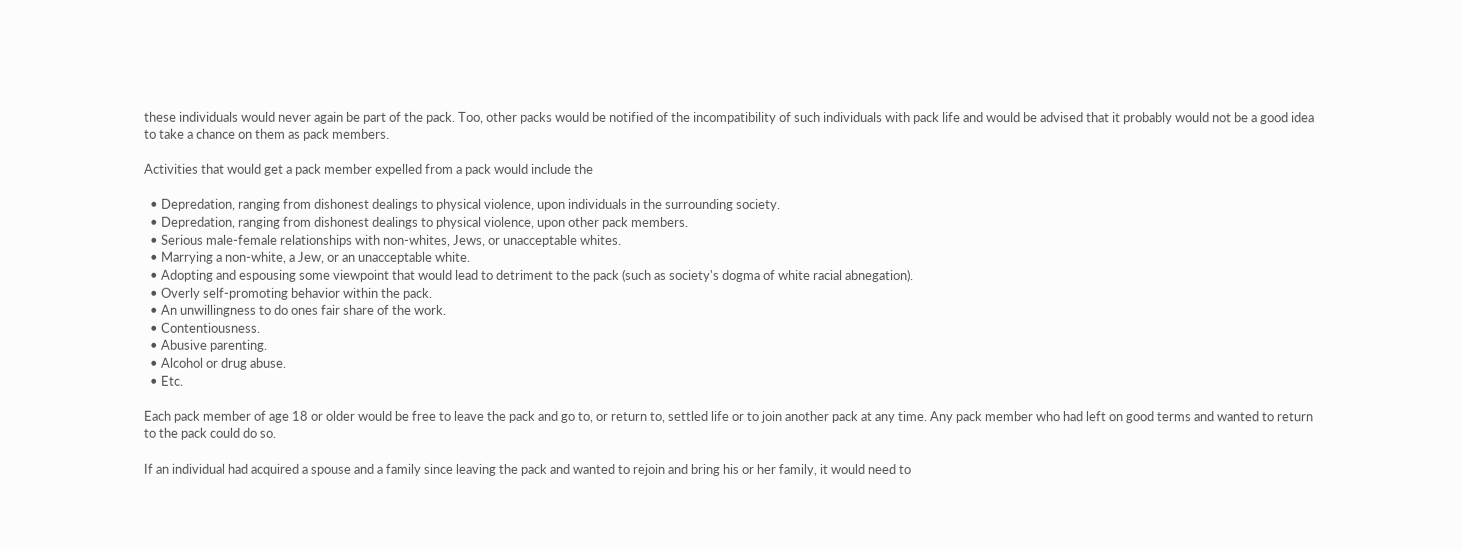these individuals would never again be part of the pack. Too, other packs would be notified of the incompatibility of such individuals with pack life and would be advised that it probably would not be a good idea to take a chance on them as pack members.

Activities that would get a pack member expelled from a pack would include the

  • Depredation, ranging from dishonest dealings to physical violence, upon individuals in the surrounding society.
  • Depredation, ranging from dishonest dealings to physical violence, upon other pack members.
  • Serious male-female relationships with non-whites, Jews, or unacceptable whites.
  • Marrying a non-white, a Jew, or an unacceptable white.
  • Adopting and espousing some viewpoint that would lead to detriment to the pack (such as society's dogma of white racial abnegation).
  • Overly self-promoting behavior within the pack.
  • An unwillingness to do ones fair share of the work.
  • Contentiousness.
  • Abusive parenting.
  • Alcohol or drug abuse.
  • Etc.

Each pack member of age 18 or older would be free to leave the pack and go to, or return to, settled life or to join another pack at any time. Any pack member who had left on good terms and wanted to return to the pack could do so.

If an individual had acquired a spouse and a family since leaving the pack and wanted to rejoin and bring his or her family, it would need to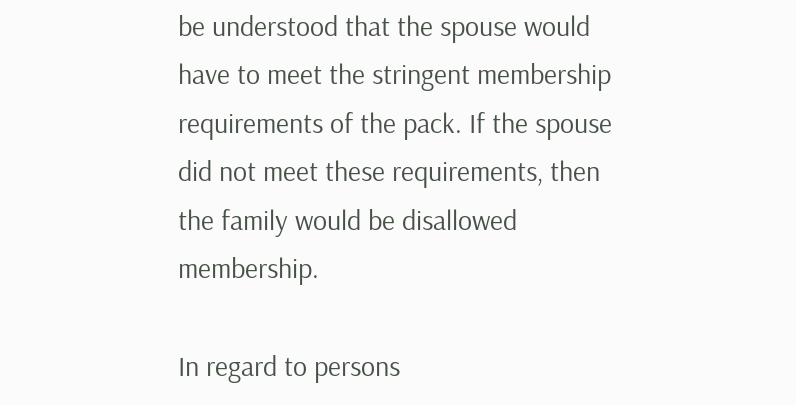be understood that the spouse would have to meet the stringent membership requirements of the pack. If the spouse did not meet these requirements, then the family would be disallowed membership.

In regard to persons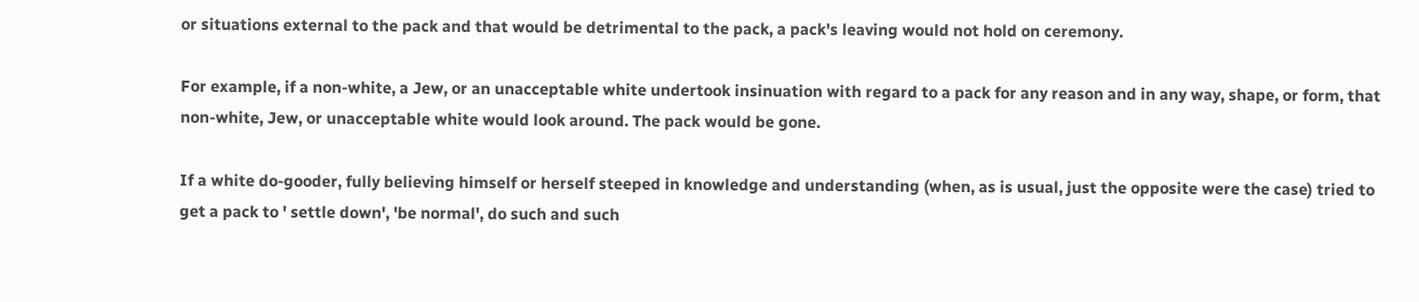or situations external to the pack and that would be detrimental to the pack, a pack's leaving would not hold on ceremony.

For example, if a non-white, a Jew, or an unacceptable white undertook insinuation with regard to a pack for any reason and in any way, shape, or form, that non-white, Jew, or unacceptable white would look around. The pack would be gone.

If a white do-gooder, fully believing himself or herself steeped in knowledge and understanding (when, as is usual, just the opposite were the case) tried to get a pack to ' settle down', 'be normal', do such and such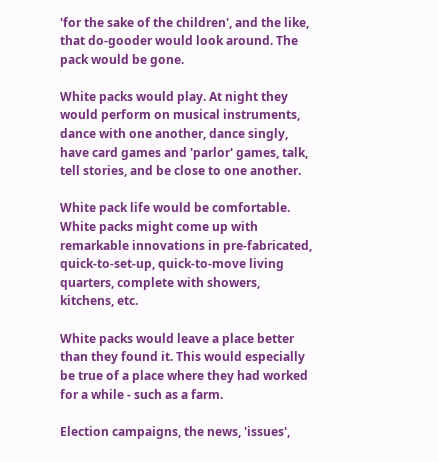'for the sake of the children', and the like, that do-gooder would look around. The pack would be gone.

White packs would play. At night they would perform on musical instruments, dance with one another, dance singly, have card games and 'parlor' games, talk, tell stories, and be close to one another.

White pack life would be comfortable. White packs might come up with remarkable innovations in pre-fabricated, quick-to-set-up, quick-to-move living quarters, complete with showers, kitchens, etc.

White packs would leave a place better than they found it. This would especially be true of a place where they had worked for a while - such as a farm.

Election campaigns, the news, 'issues',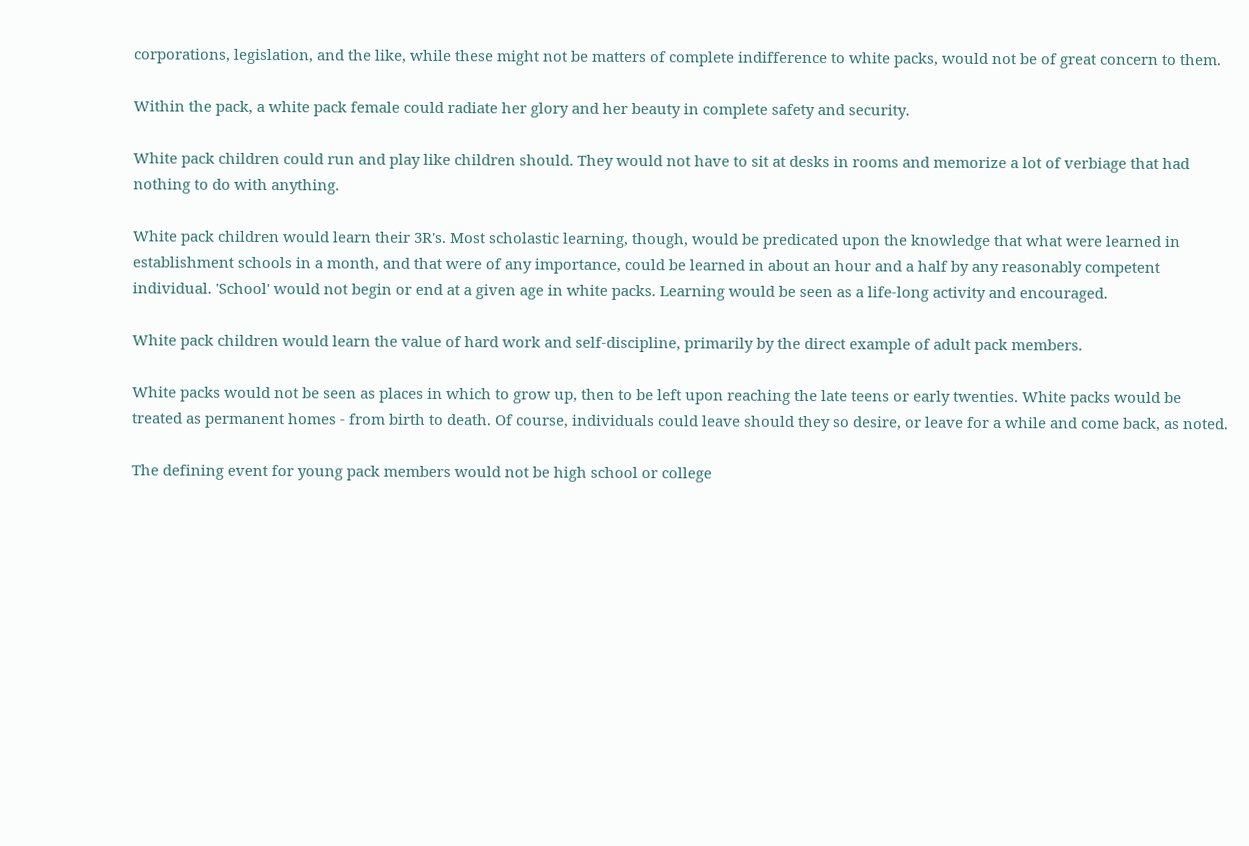corporations, legislation, and the like, while these might not be matters of complete indifference to white packs, would not be of great concern to them.

Within the pack, a white pack female could radiate her glory and her beauty in complete safety and security.

White pack children could run and play like children should. They would not have to sit at desks in rooms and memorize a lot of verbiage that had nothing to do with anything.

White pack children would learn their 3R's. Most scholastic learning, though, would be predicated upon the knowledge that what were learned in establishment schools in a month, and that were of any importance, could be learned in about an hour and a half by any reasonably competent individual. 'School' would not begin or end at a given age in white packs. Learning would be seen as a life-long activity and encouraged.

White pack children would learn the value of hard work and self-discipline, primarily by the direct example of adult pack members.

White packs would not be seen as places in which to grow up, then to be left upon reaching the late teens or early twenties. White packs would be treated as permanent homes - from birth to death. Of course, individuals could leave should they so desire, or leave for a while and come back, as noted.

The defining event for young pack members would not be high school or college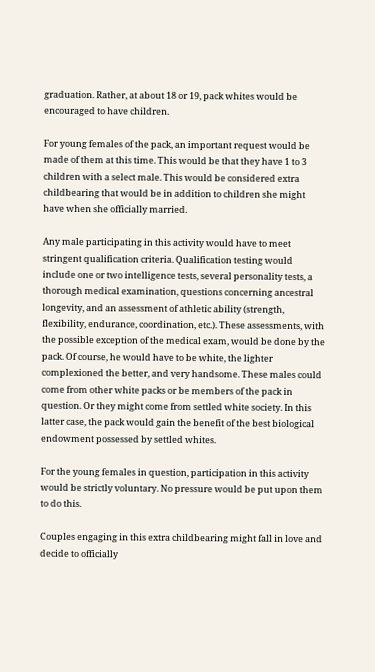graduation. Rather, at about 18 or 19, pack whites would be encouraged to have children.

For young females of the pack, an important request would be made of them at this time. This would be that they have 1 to 3 children with a select male. This would be considered extra childbearing that would be in addition to children she might have when she officially married.

Any male participating in this activity would have to meet stringent qualification criteria. Qualification testing would include one or two intelligence tests, several personality tests, a thorough medical examination, questions concerning ancestral longevity, and an assessment of athletic ability (strength, flexibility, endurance, coordination, etc.). These assessments, with the possible exception of the medical exam, would be done by the pack. Of course, he would have to be white, the lighter complexioned the better, and very handsome. These males could come from other white packs or be members of the pack in question. Or they might come from settled white society. In this latter case, the pack would gain the benefit of the best biological endowment possessed by settled whites.

For the young females in question, participation in this activity would be strictly voluntary. No pressure would be put upon them to do this.

Couples engaging in this extra childbearing might fall in love and decide to officially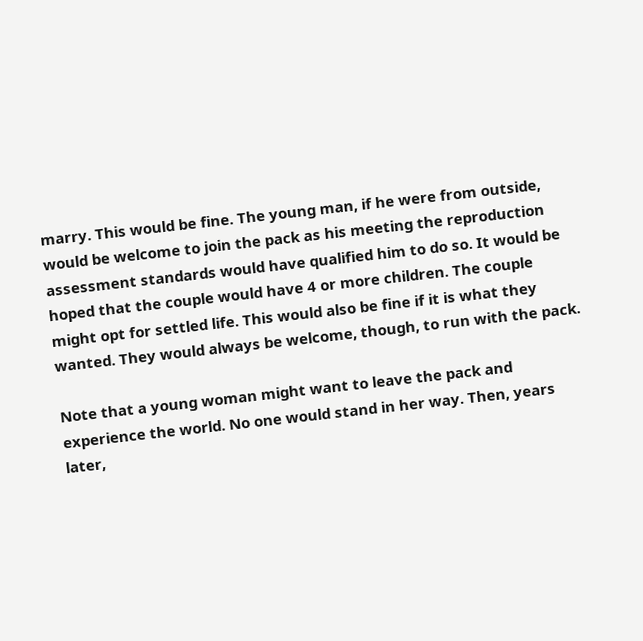marry. This would be fine. The young man, if he were from outside, would be welcome to join the pack as his meeting the reproduction assessment standards would have qualified him to do so. It would be hoped that the couple would have 4 or more children. The couple might opt for settled life. This would also be fine if it is what they wanted. They would always be welcome, though, to run with the pack.

Note that a young woman might want to leave the pack and experience the world. No one would stand in her way. Then, years later,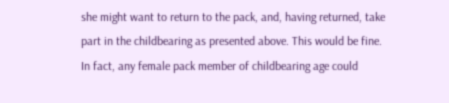she might want to return to the pack, and, having returned, take part in the childbearing as presented above. This would be fine. In fact, any female pack member of childbearing age could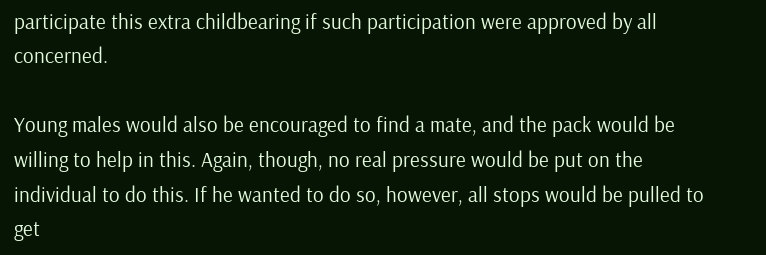participate this extra childbearing if such participation were approved by all concerned.

Young males would also be encouraged to find a mate, and the pack would be willing to help in this. Again, though, no real pressure would be put on the individual to do this. If he wanted to do so, however, all stops would be pulled to get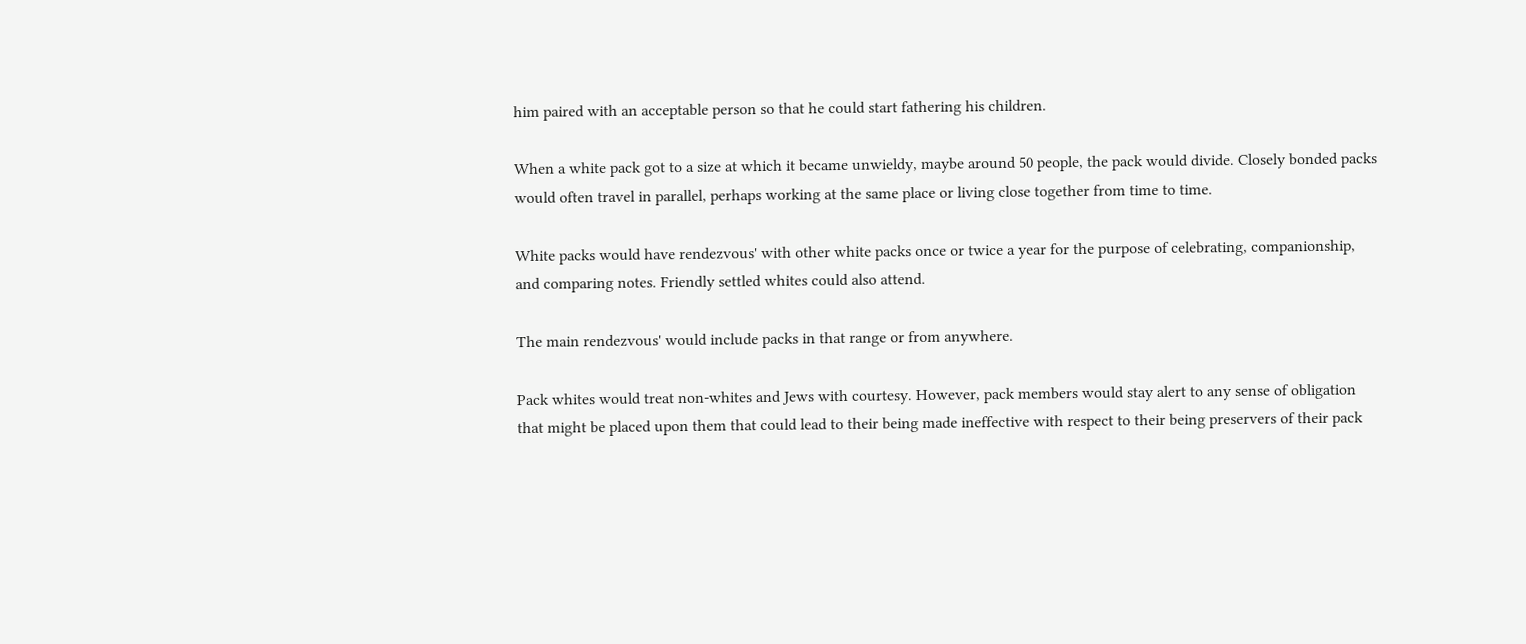him paired with an acceptable person so that he could start fathering his children.

When a white pack got to a size at which it became unwieldy, maybe around 50 people, the pack would divide. Closely bonded packs would often travel in parallel, perhaps working at the same place or living close together from time to time.

White packs would have rendezvous' with other white packs once or twice a year for the purpose of celebrating, companionship, and comparing notes. Friendly settled whites could also attend.

The main rendezvous' would include packs in that range or from anywhere.

Pack whites would treat non-whites and Jews with courtesy. However, pack members would stay alert to any sense of obligation that might be placed upon them that could lead to their being made ineffective with respect to their being preservers of their pack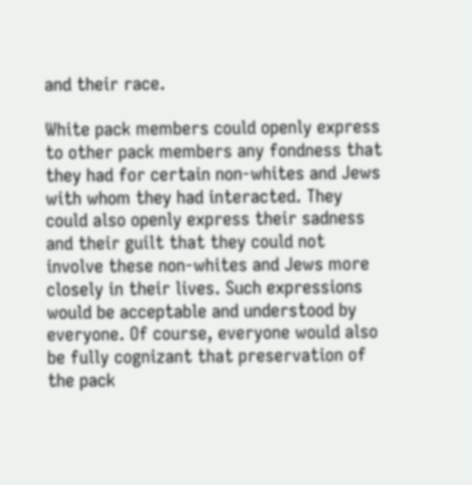and their race.

White pack members could openly express to other pack members any fondness that they had for certain non-whites and Jews with whom they had interacted. They could also openly express their sadness and their guilt that they could not involve these non-whites and Jews more closely in their lives. Such expressions would be acceptable and understood by everyone. Of course, everyone would also be fully cognizant that preservation of the pack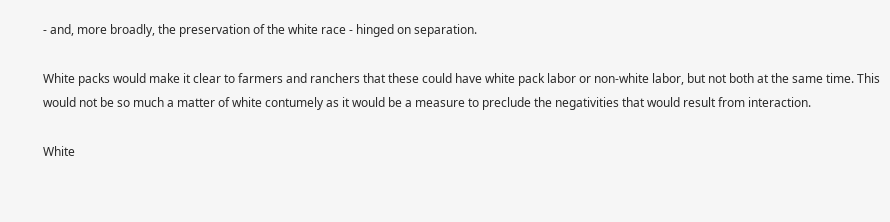- and, more broadly, the preservation of the white race - hinged on separation.

White packs would make it clear to farmers and ranchers that these could have white pack labor or non-white labor, but not both at the same time. This would not be so much a matter of white contumely as it would be a measure to preclude the negativities that would result from interaction.

White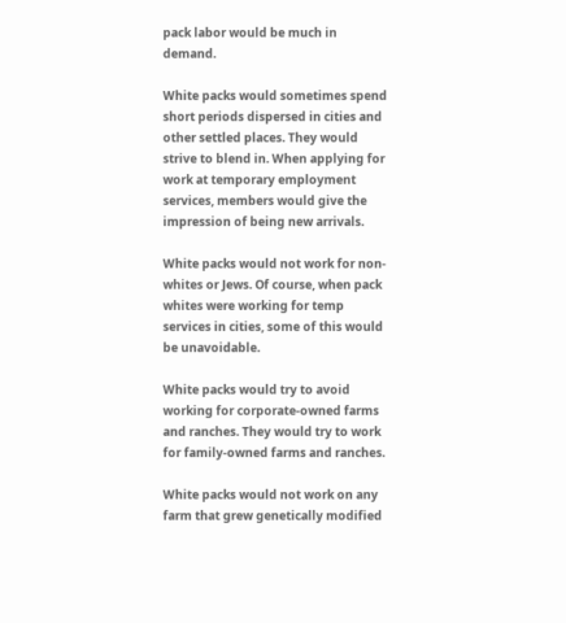pack labor would be much in demand.

White packs would sometimes spend short periods dispersed in cities and other settled places. They would strive to blend in. When applying for work at temporary employment services, members would give the impression of being new arrivals.

White packs would not work for non-whites or Jews. Of course, when pack whites were working for temp services in cities, some of this would be unavoidable.

White packs would try to avoid working for corporate-owned farms and ranches. They would try to work for family-owned farms and ranches.

White packs would not work on any farm that grew genetically modified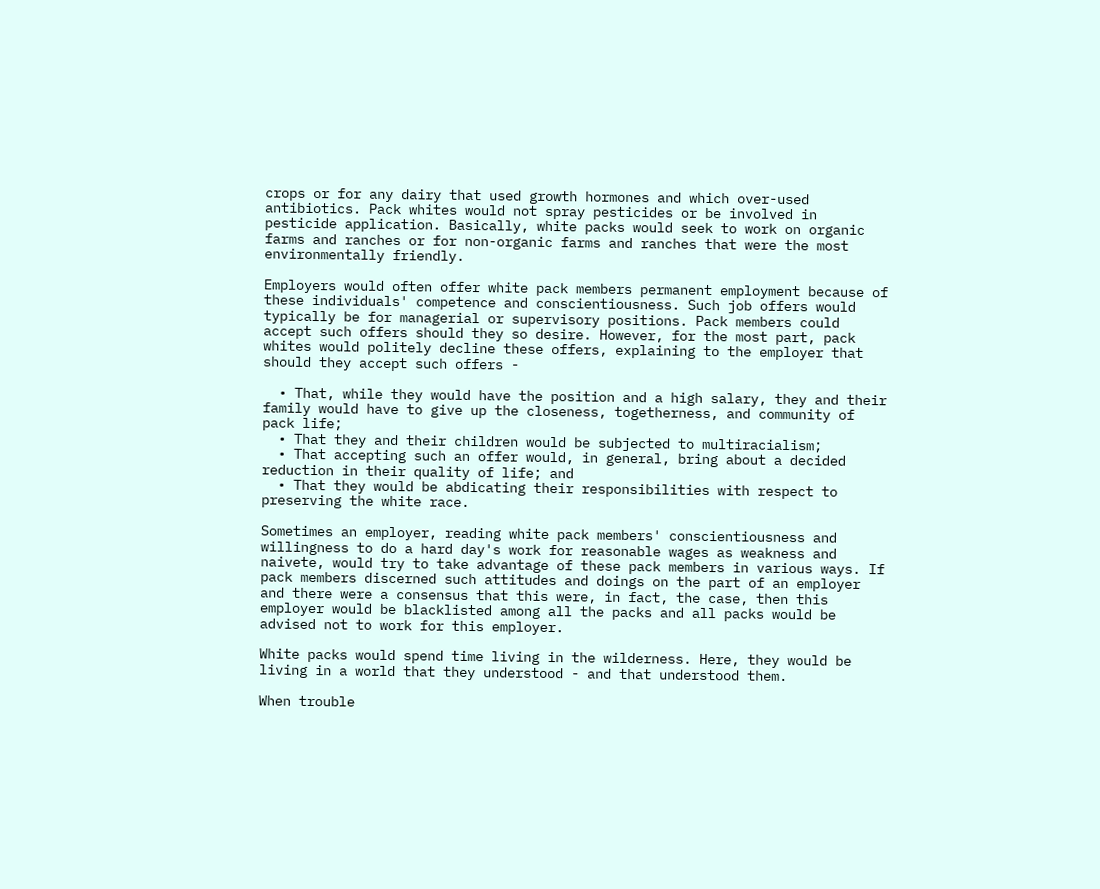crops or for any dairy that used growth hormones and which over-used antibiotics. Pack whites would not spray pesticides or be involved in pesticide application. Basically, white packs would seek to work on organic farms and ranches or for non-organic farms and ranches that were the most environmentally friendly.

Employers would often offer white pack members permanent employment because of these individuals' competence and conscientiousness. Such job offers would typically be for managerial or supervisory positions. Pack members could accept such offers should they so desire. However, for the most part, pack whites would politely decline these offers, explaining to the employer that should they accept such offers -

  • That, while they would have the position and a high salary, they and their family would have to give up the closeness, togetherness, and community of pack life;
  • That they and their children would be subjected to multiracialism;
  • That accepting such an offer would, in general, bring about a decided reduction in their quality of life; and
  • That they would be abdicating their responsibilities with respect to preserving the white race.

Sometimes an employer, reading white pack members' conscientiousness and willingness to do a hard day's work for reasonable wages as weakness and naivete, would try to take advantage of these pack members in various ways. If pack members discerned such attitudes and doings on the part of an employer and there were a consensus that this were, in fact, the case, then this employer would be blacklisted among all the packs and all packs would be advised not to work for this employer.

White packs would spend time living in the wilderness. Here, they would be living in a world that they understood - and that understood them.

When trouble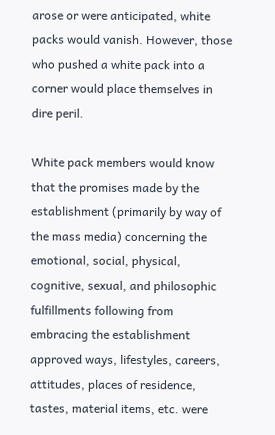arose or were anticipated, white packs would vanish. However, those who pushed a white pack into a corner would place themselves in dire peril.

White pack members would know that the promises made by the establishment (primarily by way of the mass media) concerning the emotional, social, physical, cognitive, sexual, and philosophic fulfillments following from embracing the establishment approved ways, lifestyles, careers, attitudes, places of residence, tastes, material items, etc. were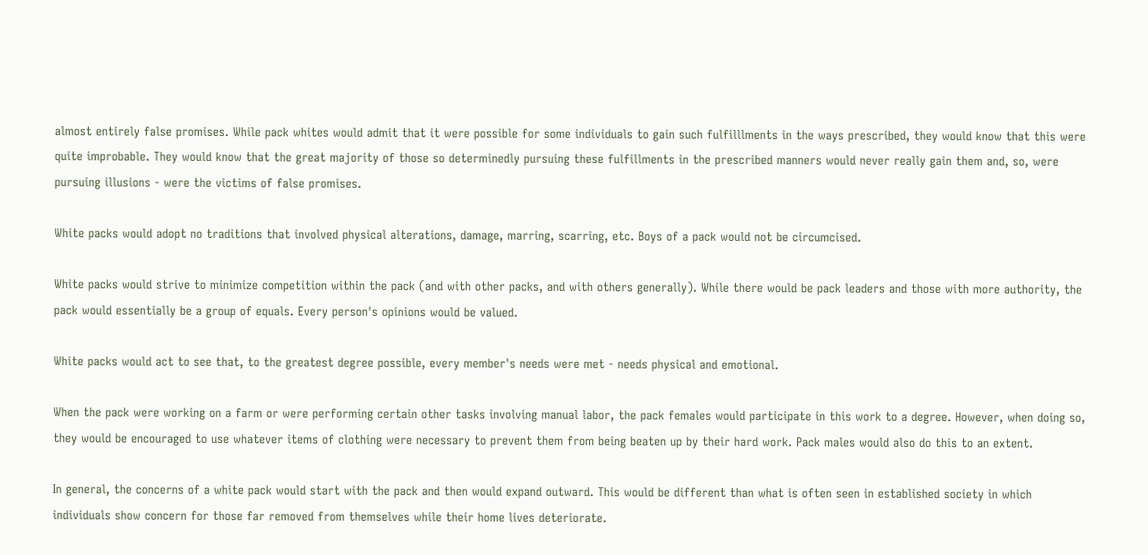almost entirely false promises. While pack whites would admit that it were possible for some individuals to gain such fulfilllments in the ways prescribed, they would know that this were quite improbable. They would know that the great majority of those so determinedly pursuing these fulfillments in the prescribed manners would never really gain them and, so, were pursuing illusions - were the victims of false promises.

White packs would adopt no traditions that involved physical alterations, damage, marring, scarring, etc. Boys of a pack would not be circumcised.

White packs would strive to minimize competition within the pack (and with other packs, and with others generally). While there would be pack leaders and those with more authority, the pack would essentially be a group of equals. Every person's opinions would be valued.

White packs would act to see that, to the greatest degree possible, every member's needs were met - needs physical and emotional.

When the pack were working on a farm or were performing certain other tasks involving manual labor, the pack females would participate in this work to a degree. However, when doing so, they would be encouraged to use whatever items of clothing were necessary to prevent them from being beaten up by their hard work. Pack males would also do this to an extent.

In general, the concerns of a white pack would start with the pack and then would expand outward. This would be different than what is often seen in established society in which individuals show concern for those far removed from themselves while their home lives deteriorate.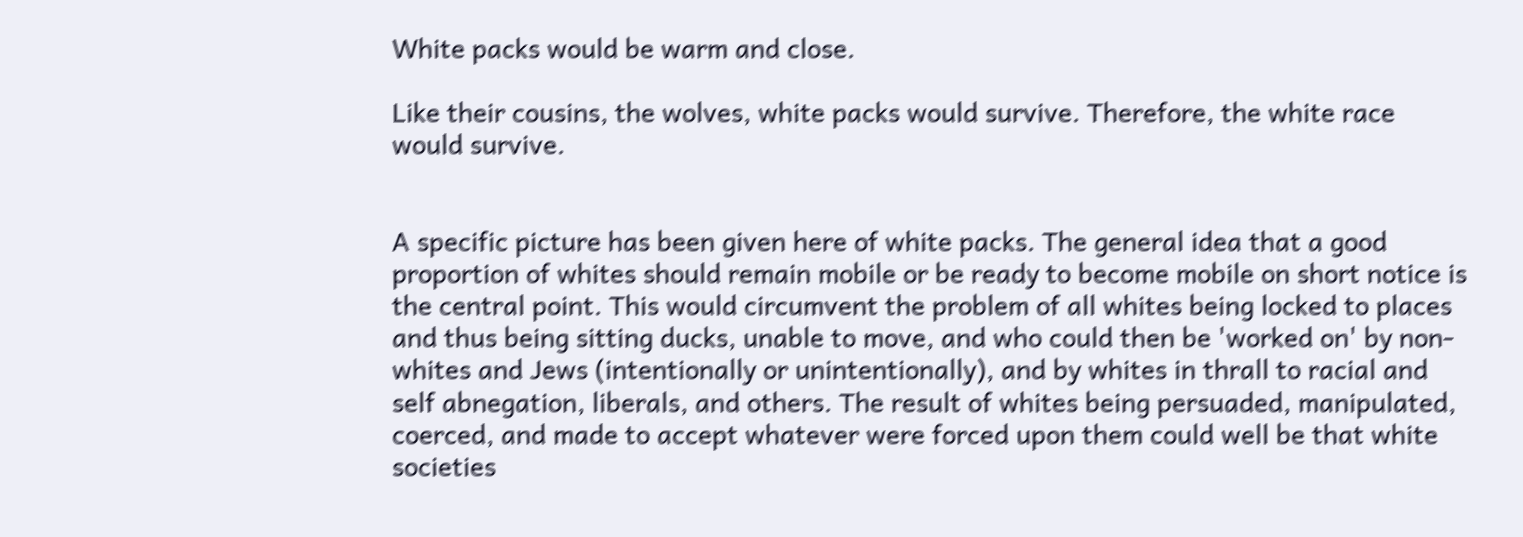White packs would be warm and close.

Like their cousins, the wolves, white packs would survive. Therefore, the white race would survive.


A specific picture has been given here of white packs. The general idea that a good proportion of whites should remain mobile or be ready to become mobile on short notice is the central point. This would circumvent the problem of all whites being locked to places and thus being sitting ducks, unable to move, and who could then be 'worked on' by non-whites and Jews (intentionally or unintentionally), and by whites in thrall to racial and self abnegation, liberals, and others. The result of whites being persuaded, manipulated, coerced, and made to accept whatever were forced upon them could well be that white societies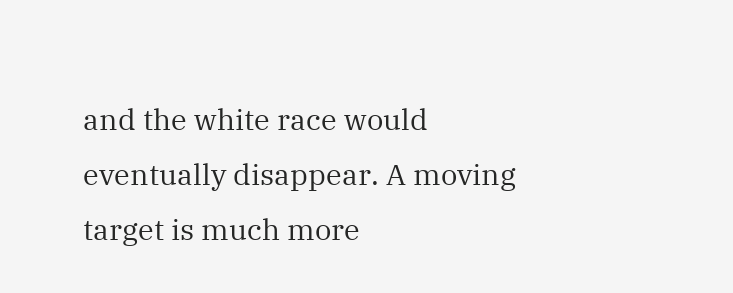and the white race would eventually disappear. A moving target is much more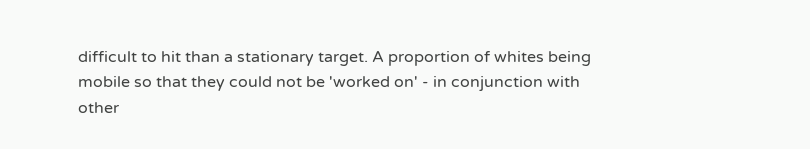difficult to hit than a stationary target. A proportion of whites being mobile so that they could not be 'worked on' - in conjunction with other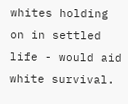whites holding on in settled life - would aid white survival.